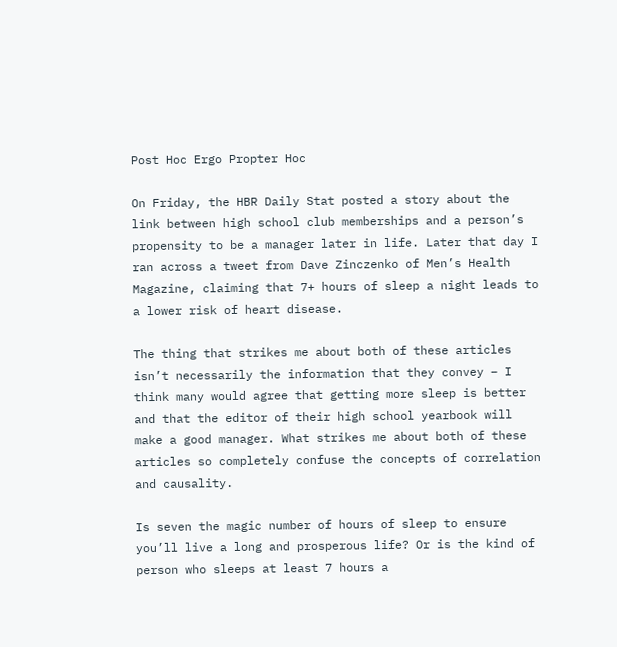Post Hoc Ergo Propter Hoc

On Friday, the HBR Daily Stat posted a story about the link between high school club memberships and a person’s propensity to be a manager later in life. Later that day I ran across a tweet from Dave Zinczenko of Men’s Health Magazine, claiming that 7+ hours of sleep a night leads to a lower risk of heart disease.

The thing that strikes me about both of these articles isn’t necessarily the information that they convey – I think many would agree that getting more sleep is better and that the editor of their high school yearbook will make a good manager. What strikes me about both of these articles so completely confuse the concepts of correlation and causality.

Is seven the magic number of hours of sleep to ensure you’ll live a long and prosperous life? Or is the kind of person who sleeps at least 7 hours a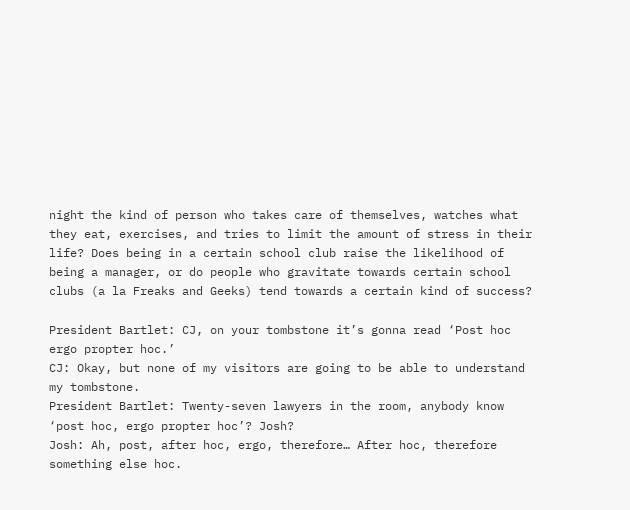night the kind of person who takes care of themselves, watches what they eat, exercises, and tries to limit the amount of stress in their life? Does being in a certain school club raise the likelihood of being a manager, or do people who gravitate towards certain school clubs (a la Freaks and Geeks) tend towards a certain kind of success?

President Bartlet: CJ, on your tombstone it’s gonna read ‘Post hoc ergo propter hoc.’
CJ: Okay, but none of my visitors are going to be able to understand my tombstone.
President Bartlet: Twenty-seven lawyers in the room, anybody know ‘post hoc, ergo propter hoc’? Josh?
Josh: Ah, post, after hoc, ergo, therefore… After hoc, therefore something else hoc.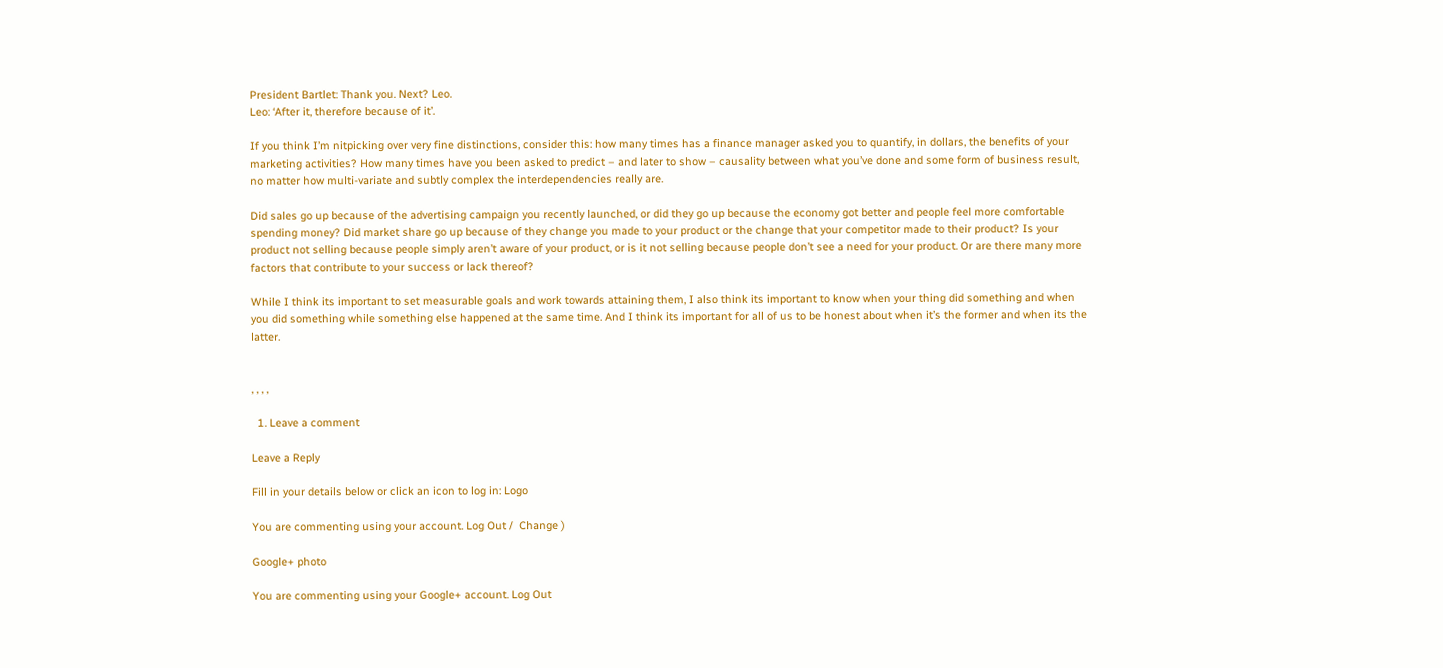President Bartlet: Thank you. Next? Leo.
Leo: ‘After it, therefore because of it’.

If you think I’m nitpicking over very fine distinctions, consider this: how many times has a finance manager asked you to quantify, in dollars, the benefits of your marketing activities? How many times have you been asked to predict – and later to show – causality between what you’ve done and some form of business result, no matter how multi-variate and subtly complex the interdependencies really are.

Did sales go up because of the advertising campaign you recently launched, or did they go up because the economy got better and people feel more comfortable spending money? Did market share go up because of they change you made to your product or the change that your competitor made to their product? Is your product not selling because people simply aren’t aware of your product, or is it not selling because people don’t see a need for your product. Or are there many more factors that contribute to your success or lack thereof?

While I think its important to set measurable goals and work towards attaining them, I also think its important to know when your thing did something and when you did something while something else happened at the same time. And I think its important for all of us to be honest about when it’s the former and when its the latter.


, , , ,

  1. Leave a comment

Leave a Reply

Fill in your details below or click an icon to log in: Logo

You are commenting using your account. Log Out /  Change )

Google+ photo

You are commenting using your Google+ account. Log Out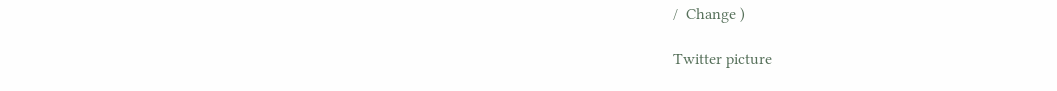/  Change )

Twitter picture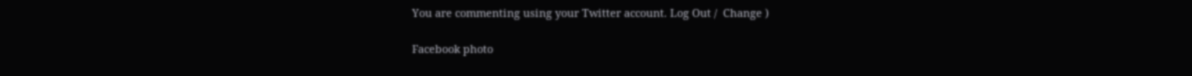You are commenting using your Twitter account. Log Out /  Change )

Facebook photo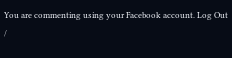You are commenting using your Facebook account. Log Out /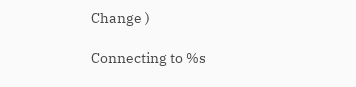Change )

Connecting to %s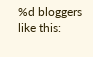%d bloggers like this: